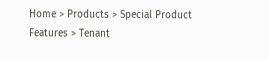Home > Products > Special Product Features > Tenant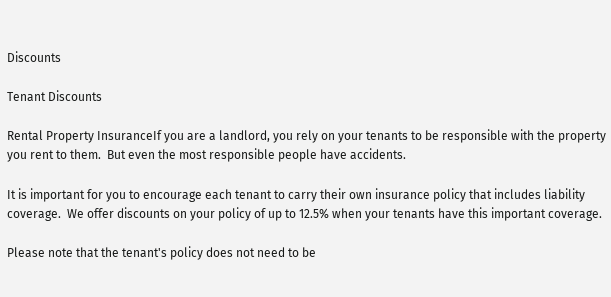Discounts

Tenant Discounts

Rental Property InsuranceIf you are a landlord, you rely on your tenants to be responsible with the property you rent to them.  But even the most responsible people have accidents.

It is important for you to encourage each tenant to carry their own insurance policy that includes liability coverage.  We offer discounts on your policy of up to 12.5% when your tenants have this important coverage.

Please note that the tenant's policy does not need to be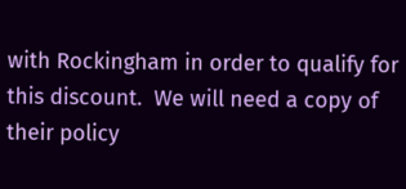with Rockingham in order to qualify for this discount.  We will need a copy of their policy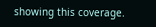showing this coverage.